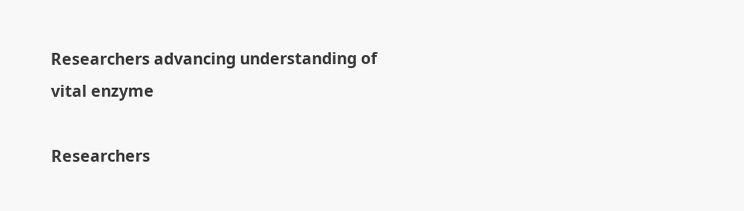Researchers advancing understanding of vital enzyme

Researchers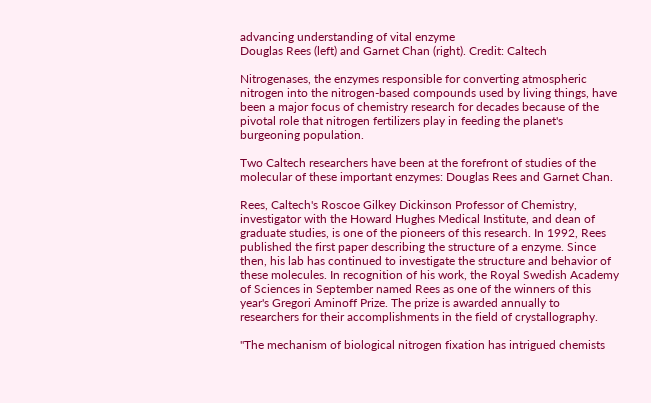advancing understanding of vital enzyme
Douglas Rees (left) and Garnet Chan (right). Credit: Caltech

Nitrogenases, the enzymes responsible for converting atmospheric nitrogen into the nitrogen-based compounds used by living things, have been a major focus of chemistry research for decades because of the pivotal role that nitrogen fertilizers play in feeding the planet's burgeoning population.

Two Caltech researchers have been at the forefront of studies of the molecular of these important enzymes: Douglas Rees and Garnet Chan.

Rees, Caltech's Roscoe Gilkey Dickinson Professor of Chemistry, investigator with the Howard Hughes Medical Institute, and dean of graduate studies, is one of the pioneers of this research. In 1992, Rees published the first paper describing the structure of a enzyme. Since then, his lab has continued to investigate the structure and behavior of these molecules. In recognition of his work, the Royal Swedish Academy of Sciences in September named Rees as one of the winners of this year's Gregori Aminoff Prize. The prize is awarded annually to researchers for their accomplishments in the field of crystallography.

"The mechanism of biological nitrogen fixation has intrigued chemists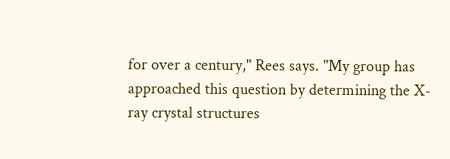for over a century," Rees says. "My group has approached this question by determining the X-ray crystal structures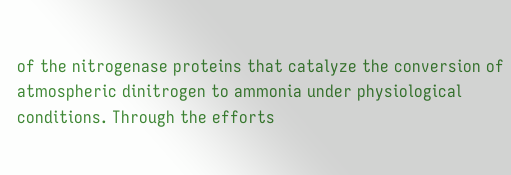of the nitrogenase proteins that catalyze the conversion of atmospheric dinitrogen to ammonia under physiological conditions. Through the efforts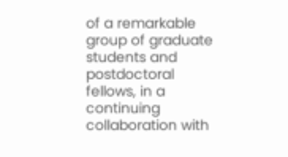of a remarkable group of graduate students and postdoctoral fellows, in a continuing collaboration with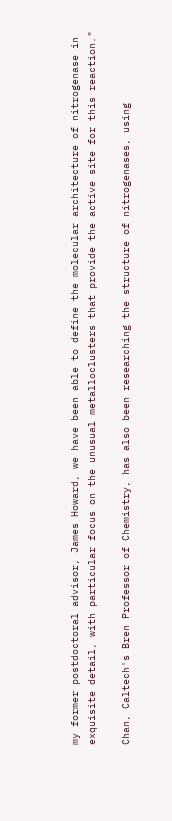my former postdoctoral advisor, James Howard, we have been able to define the molecular architecture of nitrogenase in exquisite detail, with particular focus on the unusual metalloclusters that provide the active site for this reaction."

Chan, Caltech's Bren Professor of Chemistry, has also been researching the structure of nitrogenases, using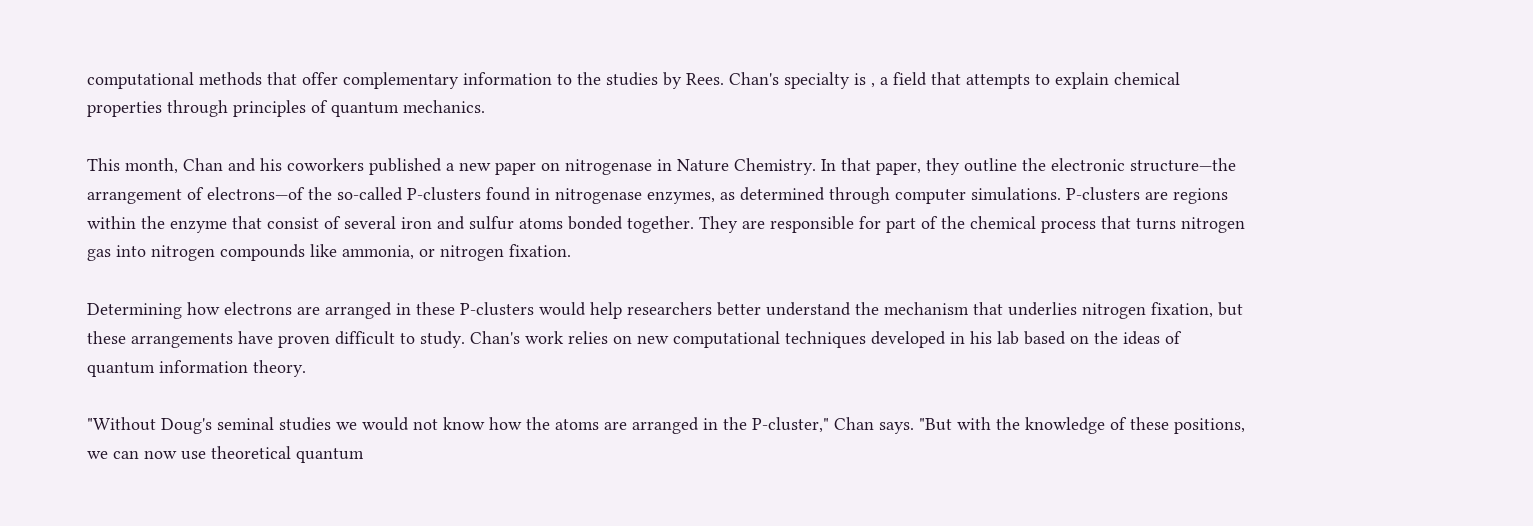computational methods that offer complementary information to the studies by Rees. Chan's specialty is , a field that attempts to explain chemical properties through principles of quantum mechanics.

This month, Chan and his coworkers published a new paper on nitrogenase in Nature Chemistry. In that paper, they outline the electronic structure—the arrangement of electrons—of the so-called P-clusters found in nitrogenase enzymes, as determined through computer simulations. P-clusters are regions within the enzyme that consist of several iron and sulfur atoms bonded together. They are responsible for part of the chemical process that turns nitrogen gas into nitrogen compounds like ammonia, or nitrogen fixation.

Determining how electrons are arranged in these P-clusters would help researchers better understand the mechanism that underlies nitrogen fixation, but these arrangements have proven difficult to study. Chan's work relies on new computational techniques developed in his lab based on the ideas of quantum information theory.

"Without Doug's seminal studies we would not know how the atoms are arranged in the P-cluster," Chan says. "But with the knowledge of these positions, we can now use theoretical quantum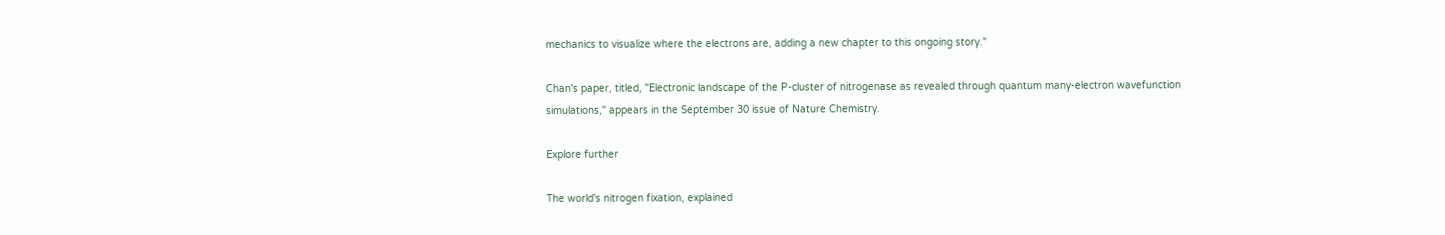mechanics to visualize where the electrons are, adding a new chapter to this ongoing story."

Chan's paper, titled, "Electronic landscape of the P-cluster of nitrogenase as revealed through quantum many-electron wavefunction simulations," appears in the September 30 issue of Nature Chemistry.

Explore further

The world's nitrogen fixation, explained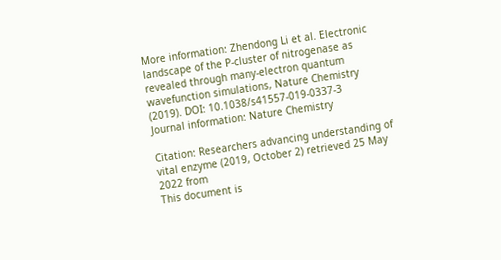More information: Zhendong Li et al. Electronic landscape of the P-cluster of nitrogenase as revealed through many-electron quantum wavefunction simulations, Nature Chemistry (2019). DOI: 10.1038/s41557-019-0337-3
Journal information: Nature Chemistry

Citation: Researchers advancing understanding of vital enzyme (2019, October 2) retrieved 25 May 2022 from
This document is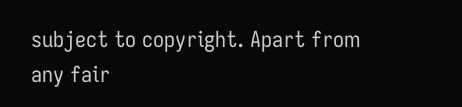subject to copyright. Apart from any fair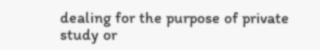dealing for the purpose of private study or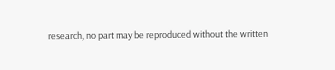research, no part may be reproduced without the written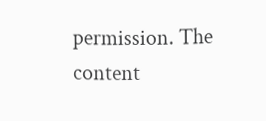permission. The content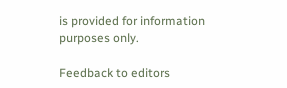is provided for information purposes only.

Feedback to editors